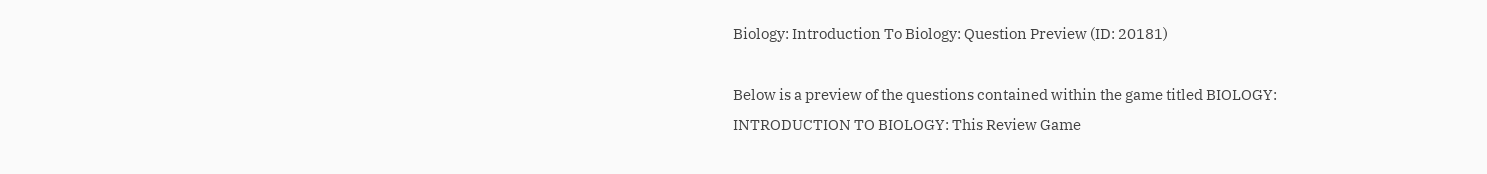Biology: Introduction To Biology: Question Preview (ID: 20181)

Below is a preview of the questions contained within the game titled BIOLOGY: INTRODUCTION TO BIOLOGY: This Review Game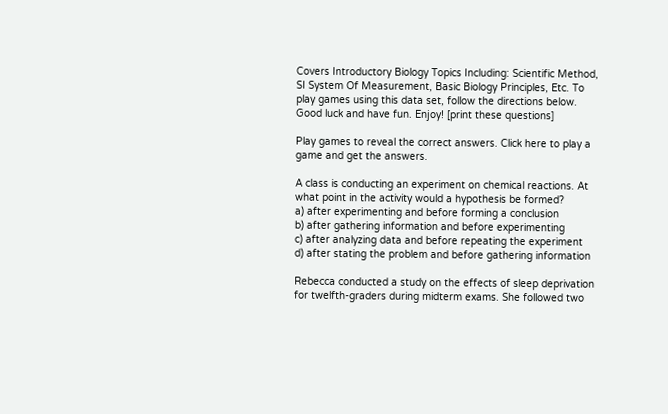Covers Introductory Biology Topics Including: Scientific Method, SI System Of Measurement, Basic Biology Principles, Etc. To play games using this data set, follow the directions below. Good luck and have fun. Enjoy! [print these questions]

Play games to reveal the correct answers. Click here to play a game and get the answers.

A class is conducting an experiment on chemical reactions. At what point in the activity would a hypothesis be formed?
a) after experimenting and before forming a conclusion
b) after gathering information and before experimenting
c) after analyzing data and before repeating the experiment
d) after stating the problem and before gathering information

Rebecca conducted a study on the effects of sleep deprivation for twelfth-graders during midterm exams. She followed two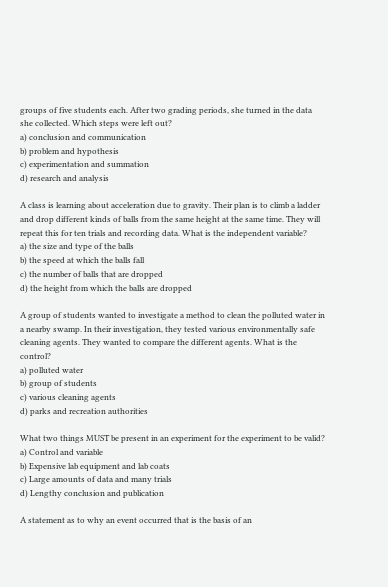groups of five students each. After two grading periods, she turned in the data she collected. Which steps were left out?
a) conclusion and communication
b) problem and hypothesis
c) experimentation and summation
d) research and analysis

A class is learning about acceleration due to gravity. Their plan is to climb a ladder and drop different kinds of balls from the same height at the same time. They will repeat this for ten trials and recording data. What is the independent variable?
a) the size and type of the balls
b) the speed at which the balls fall
c) the number of balls that are dropped
d) the height from which the balls are dropped

A group of students wanted to investigate a method to clean the polluted water in a nearby swamp. In their investigation, they tested various environmentally safe cleaning agents. They wanted to compare the different agents. What is the control?
a) polluted water
b) group of students
c) various cleaning agents
d) parks and recreation authorities

What two things MUST be present in an experiment for the experiment to be valid?
a) Control and variable
b) Expensive lab equipment and lab coats
c) Large amounts of data and many trials
d) Lengthy conclusion and publication

A statement as to why an event occurred that is the basis of an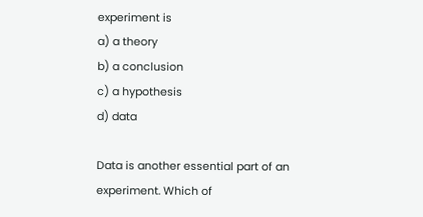experiment is
a) a theory
b) a conclusion
c) a hypothesis
d) data

Data is another essential part of an experiment. Which of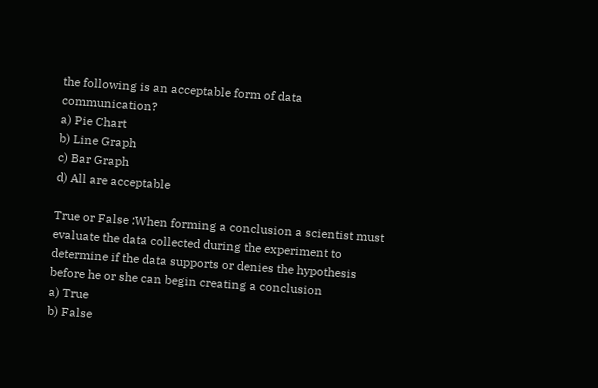the following is an acceptable form of data communication?
a) Pie Chart
b) Line Graph
c) Bar Graph
d) All are acceptable

True or False :When forming a conclusion a scientist must evaluate the data collected during the experiment to determine if the data supports or denies the hypothesis before he or she can begin creating a conclusion
a) True
b) False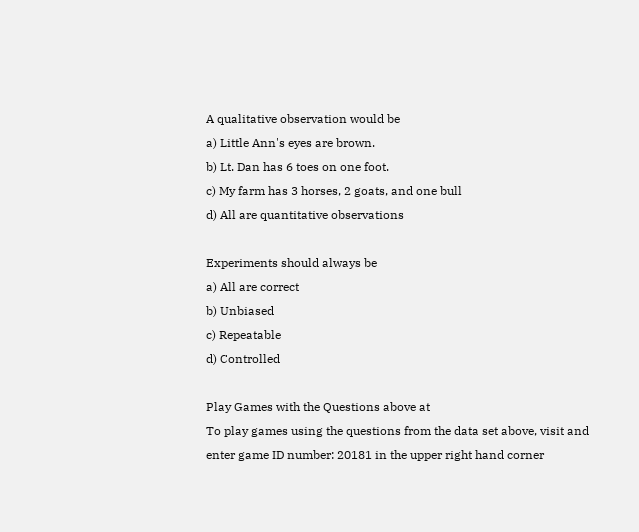A qualitative observation would be
a) Little Ann's eyes are brown.
b) Lt. Dan has 6 toes on one foot.
c) My farm has 3 horses, 2 goats, and one bull
d) All are quantitative observations

Experiments should always be
a) All are correct
b) Unbiased
c) Repeatable
d) Controlled

Play Games with the Questions above at
To play games using the questions from the data set above, visit and enter game ID number: 20181 in the upper right hand corner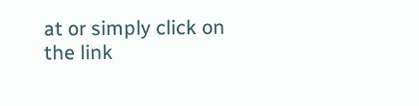at or simply click on the link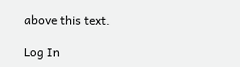above this text.

Log In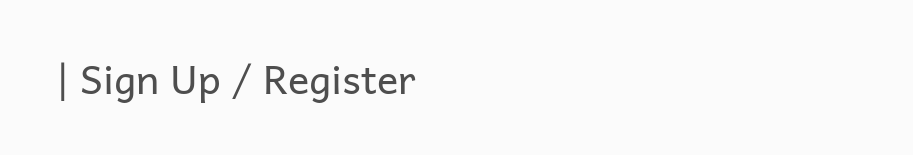| Sign Up / Register